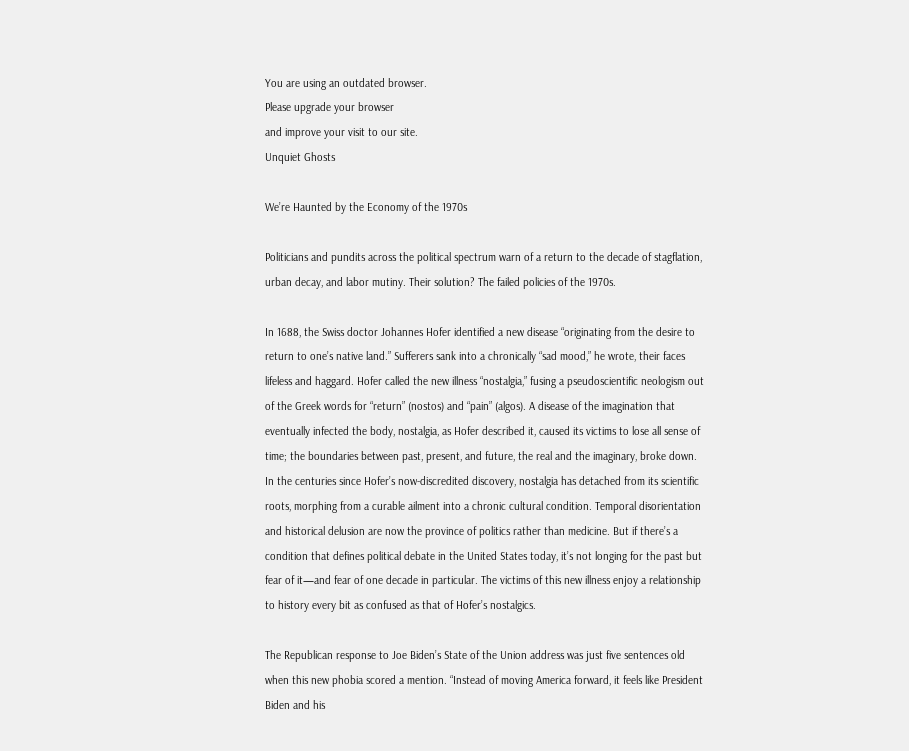You are using an outdated browser.
Please upgrade your browser
and improve your visit to our site.
Unquiet Ghosts

We’re Haunted by the Economy of the 1970s

Politicians and pundits across the political spectrum warn of a return to the decade of stagflation, urban decay, and labor mutiny. Their solution? The failed policies of the 1970s.

In 1688, the Swiss doctor Johannes Hofer identified a new disease “originating from the desire to return to one’s native land.” Sufferers sank into a chronically “sad mood,” he wrote, their faces lifeless and haggard. Hofer called the new illness “nostalgia,” fusing a pseudoscientific neologism out of the Greek words for “return” (nostos) and “pain” (algos). A disease of the imagination that eventually infected the body, nostalgia, as Hofer described it, caused its victims to lose all sense of time; the boundaries between past, present, and future, the real and the imaginary, broke down. In the centuries since Hofer’s now-discredited discovery, nostalgia has detached from its scientific roots, morphing from a curable ailment into a chronic cultural condition. Temporal disorientation and historical delusion are now the province of politics rather than medicine. But if there’s a condition that defines political debate in the United States today, it’s not longing for the past but fear of it—and fear of one decade in particular. The victims of this new illness enjoy a relationship to history every bit as confused as that of Hofer’s nostalgics.

The Republican response to Joe Biden’s State of the Union address was just five sentences old when this new phobia scored a mention. “Instead of moving America forward, it feels like President Biden and his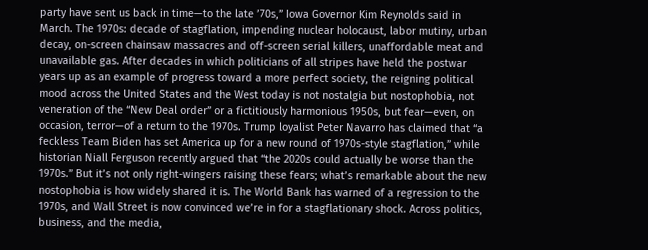party have sent us back in time—to the late ’70s,” Iowa Governor Kim Reynolds said in March. The 1970s: decade of stagflation, impending nuclear holocaust, labor mutiny, urban decay, on-screen chainsaw massacres and off-screen serial killers, unaffordable meat and unavailable gas. After decades in which politicians of all stripes have held the postwar years up as an example of progress toward a more perfect society, the reigning political mood across the United States and the West today is not nostalgia but nostophobia, not veneration of the “New Deal order” or a fictitiously harmonious 1950s, but fear—even, on occasion, terror—of a return to the 1970s. Trump loyalist Peter Navarro has claimed that “a feckless Team Biden has set America up for a new round of 1970s-style stagflation,” while historian Niall Ferguson recently argued that “the 2020s could actually be worse than the 1970s.” But it’s not only right-wingers raising these fears; what’s remarkable about the new nostophobia is how widely shared it is. The World Bank has warned of a regression to the 1970s, and Wall Street is now convinced we’re in for a stagflationary shock. Across politics, business, and the media,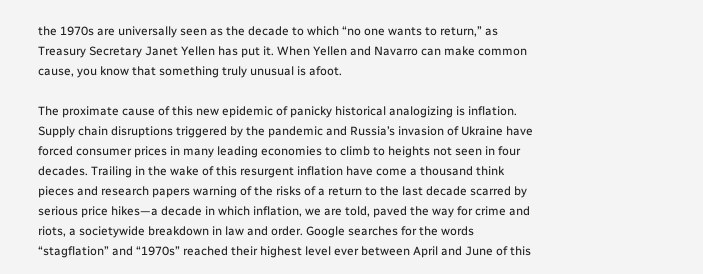the 1970s are universally seen as the decade to which “no one wants to return,” as Treasury Secretary Janet Yellen has put it. When Yellen and Navarro can make common cause, you know that something truly unusual is afoot.

The proximate cause of this new epidemic of panicky historical analogizing is inflation. Supply chain disruptions triggered by the pandemic and Russia’s invasion of Ukraine have forced consumer prices in many leading economies to climb to heights not seen in four decades. Trailing in the wake of this resurgent inflation have come a thousand think pieces and research papers warning of the risks of a return to the last decade scarred by serious price hikes—a decade in which inflation, we are told, paved the way for crime and riots, a societywide breakdown in law and order. Google searches for the words “stagflation” and “1970s” reached their highest level ever between April and June of this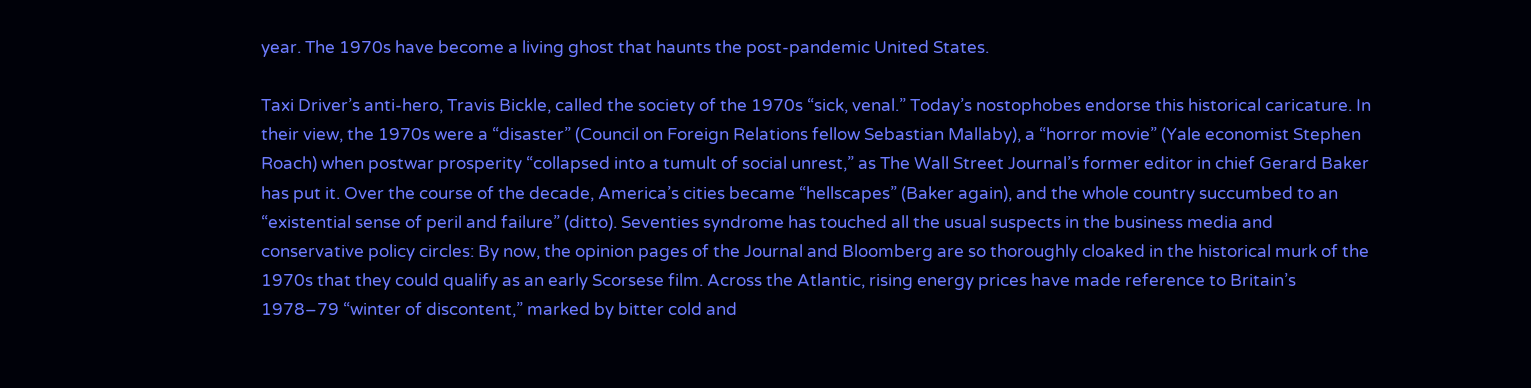year. The 1970s have become a living ghost that haunts the post-pandemic United States.

Taxi Driver’s anti-hero, Travis Bickle, called the society of the 1970s “sick, venal.” Today’s nostophobes endorse this historical caricature. In their view, the 1970s were a “disaster” (Council on Foreign Relations fellow Sebastian Mallaby), a “horror movie” (Yale economist Stephen Roach) when postwar prosperity “collapsed into a tumult of social unrest,” as The Wall Street Journal’s former editor in chief Gerard Baker has put it. Over the course of the decade, America’s cities became “hellscapes” (Baker again), and the whole country succumbed to an “existential sense of peril and failure” (ditto). Seventies syndrome has touched all the usual suspects in the business media and conservative policy circles: By now, the opinion pages of the Journal and Bloomberg are so thoroughly cloaked in the historical murk of the 1970s that they could qualify as an early Scorsese film. Across the Atlantic, rising energy prices have made reference to Britain’s 1978–79 “winter of discontent,” marked by bitter cold and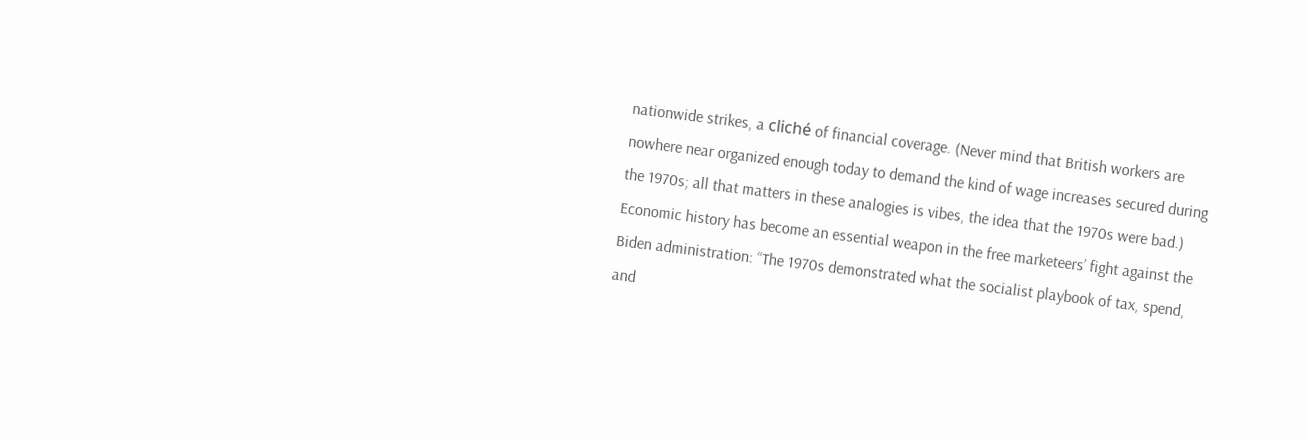nationwide strikes, a cliché of financial coverage. (Never mind that British workers are nowhere near organized enough today to demand the kind of wage increases secured during the 1970s; all that matters in these analogies is vibes, the idea that the 1970s were bad.) Economic history has become an essential weapon in the free marketeers’ fight against the Biden administration: “The 1970s demonstrated what the socialist playbook of tax, spend, and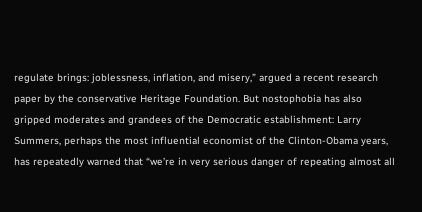regulate brings: joblessness, inflation, and misery,” argued a recent research paper by the conservative Heritage Foundation. But nostophobia has also gripped moderates and grandees of the Democratic establishment: Larry Summers, perhaps the most influential economist of the Clinton-Obama years, has repeatedly warned that “we’re in very serious danger of repeating almost all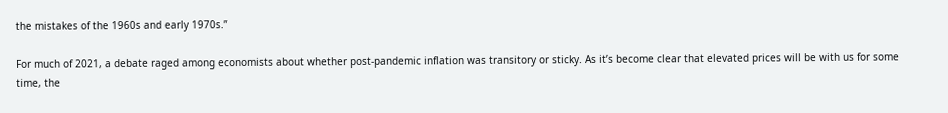the mistakes of the 1960s and early 1970s.”

For much of 2021, a debate raged among economists about whether post-pandemic inflation was transitory or sticky. As it’s become clear that elevated prices will be with us for some time, the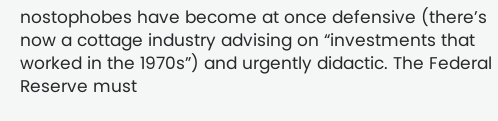nostophobes have become at once defensive (there’s now a cottage industry advising on “investments that worked in the 1970s”) and urgently didactic. The Federal Reserve must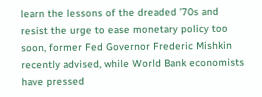learn the lessons of the dreaded ’70s and resist the urge to ease monetary policy too soon, former Fed Governor Frederic Mishkin recently advised, while World Bank economists have pressed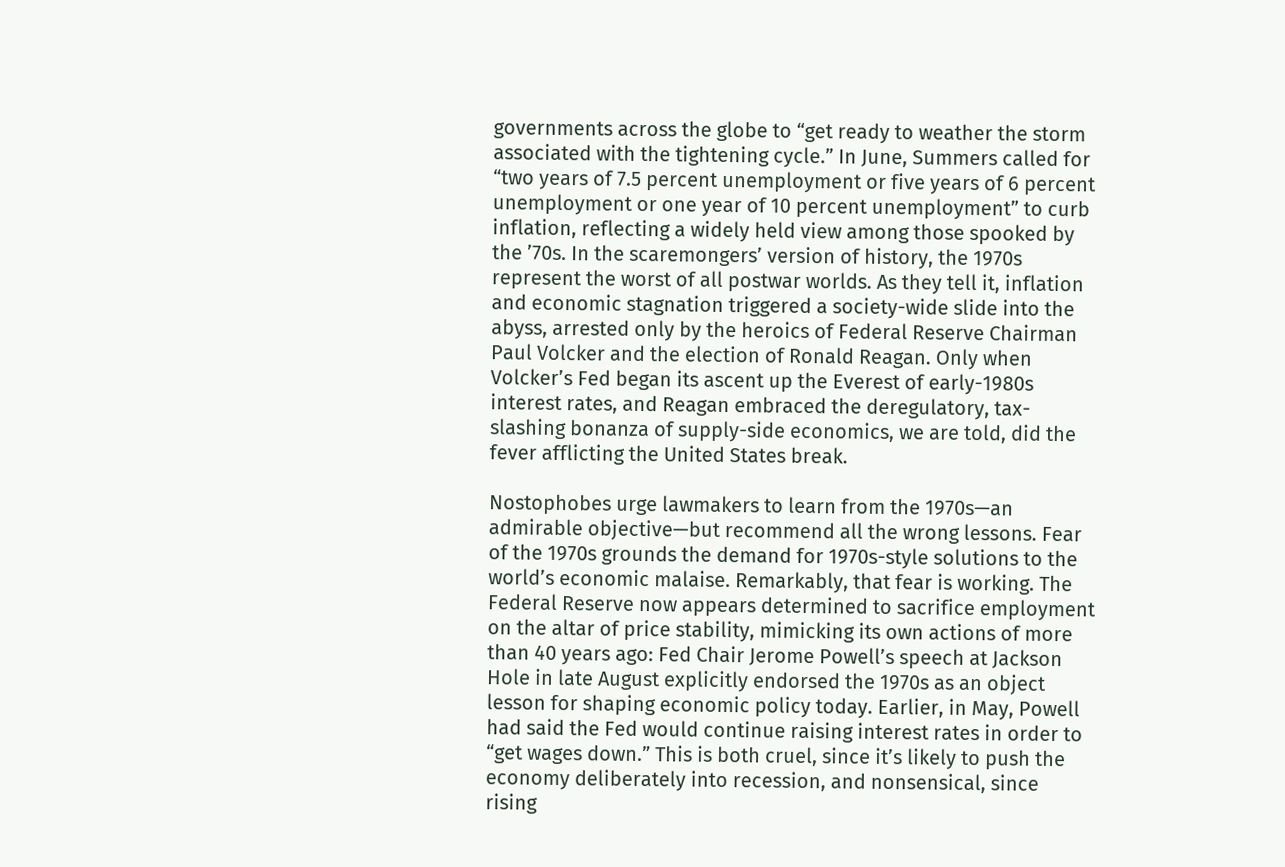governments across the globe to “get ready to weather the storm associated with the tightening cycle.” In June, Summers called for “two years of 7.5 percent unemployment or five years of 6 percent unemployment or one year of 10 percent unemployment” to curb inflation, reflecting a widely held view among those spooked by the ’70s. In the scaremongers’ version of history, the 1970s represent the worst of all postwar worlds. As they tell it, inflation and economic stagnation triggered a society-wide slide into the abyss, arrested only by the heroics of Federal Reserve Chairman Paul Volcker and the election of Ronald Reagan. Only when Volcker’s Fed began its ascent up the Everest of early-1980s interest rates, and Reagan embraced the deregulatory, tax-slashing bonanza of supply-side economics, we are told, did the fever afflicting the United States break.

Nostophobes urge lawmakers to learn from the 1970s—an admirable objective—but recommend all the wrong lessons. Fear of the 1970s grounds the demand for 1970s-style solutions to the world’s economic malaise. Remarkably, that fear is working. The Federal Reserve now appears determined to sacrifice employment on the altar of price stability, mimicking its own actions of more than 40 years ago: Fed Chair Jerome Powell’s speech at Jackson Hole in late August explicitly endorsed the 1970s as an object lesson for shaping economic policy today. Earlier, in May, Powell had said the Fed would continue raising interest rates in order to “get wages down.” This is both cruel, since it’s likely to push the economy deliberately into recession, and nonsensical, since rising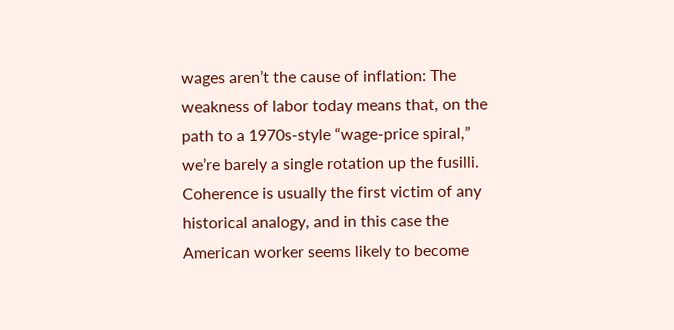wages aren’t the cause of inflation: The weakness of labor today means that, on the path to a 1970s-style “wage-price spiral,” we’re barely a single rotation up the fusilli. Coherence is usually the first victim of any historical analogy, and in this case the American worker seems likely to become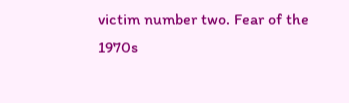victim number two. Fear of the 1970s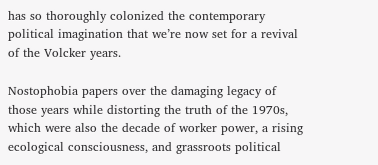has so thoroughly colonized the contemporary political imagination that we’re now set for a revival of the Volcker years.

Nostophobia papers over the damaging legacy of those years while distorting the truth of the 1970s, which were also the decade of worker power, a rising ecological consciousness, and grassroots political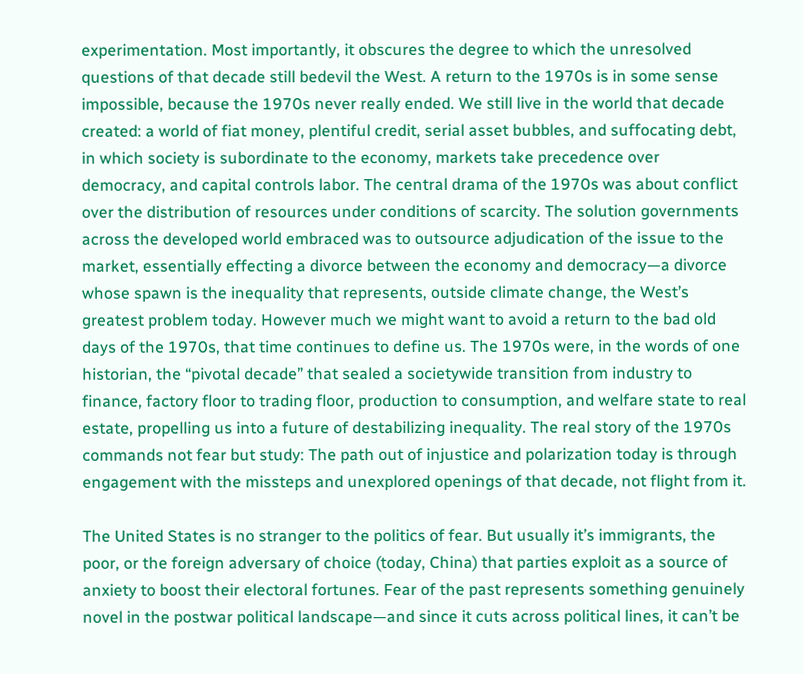experimentation. Most importantly, it obscures the degree to which the unresolved questions of that decade still bedevil the West. A return to the 1970s is in some sense impossible, because the 1970s never really ended. We still live in the world that decade created: a world of fiat money, plentiful credit, serial asset bubbles, and suffocating debt, in which society is subordinate to the economy, markets take precedence over democracy, and capital controls labor. The central drama of the 1970s was about conflict over the distribution of resources under conditions of scarcity. The solution governments across the developed world embraced was to outsource adjudication of the issue to the market, essentially effecting a divorce between the economy and democracy—a divorce whose spawn is the inequality that represents, outside climate change, the West’s greatest problem today. However much we might want to avoid a return to the bad old days of the 1970s, that time continues to define us. The 1970s were, in the words of one historian, the “pivotal decade” that sealed a societywide transition from industry to finance, factory floor to trading floor, production to consumption, and welfare state to real estate, propelling us into a future of destabilizing inequality. The real story of the 1970s commands not fear but study: The path out of injustice and polarization today is through engagement with the missteps and unexplored openings of that decade, not flight from it.

The United States is no stranger to the politics of fear. But usually it’s immigrants, the poor, or the foreign adversary of choice (today, China) that parties exploit as a source of anxiety to boost their electoral fortunes. Fear of the past represents something genuinely novel in the postwar political landscape—and since it cuts across political lines, it can’t be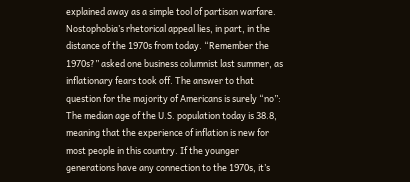explained away as a simple tool of partisan warfare. Nostophobia’s rhetorical appeal lies, in part, in the distance of the 1970s from today. “Remember the 1970s?” asked one business columnist last summer, as inflationary fears took off. The answer to that question for the majority of Americans is surely “no”: The median age of the U.S. population today is 38.8, meaning that the experience of inflation is new for most people in this country. If the younger generations have any connection to the 1970s, it’s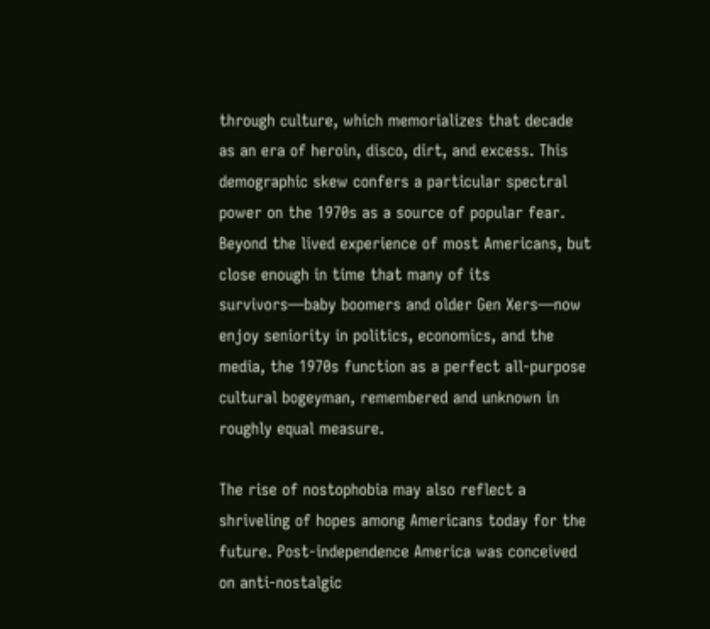through culture, which memorializes that decade as an era of heroin, disco, dirt, and excess. This demographic skew confers a particular spectral power on the 1970s as a source of popular fear. Beyond the lived experience of most Americans, but close enough in time that many of its survivors—baby boomers and older Gen Xers—now enjoy seniority in politics, economics, and the media, the 1970s function as a perfect all-purpose cultural bogeyman, remembered and unknown in roughly equal measure.

The rise of nostophobia may also reflect a shriveling of hopes among Americans today for the future. Post-independence America was conceived on anti-nostalgic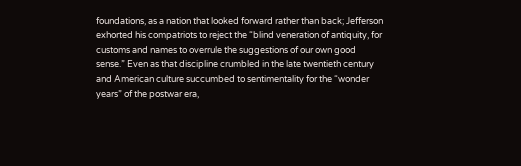foundations, as a nation that looked forward rather than back; Jefferson exhorted his compatriots to reject the “blind veneration of antiquity, for customs and names to overrule the suggestions of our own good sense.” Even as that discipline crumbled in the late twentieth century and American culture succumbed to sentimentality for the “wonder years” of the postwar era,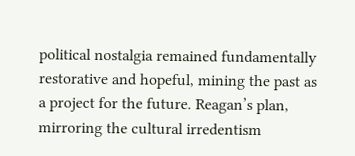political nostalgia remained fundamentally restorative and hopeful, mining the past as a project for the future. Reagan’s plan, mirroring the cultural irredentism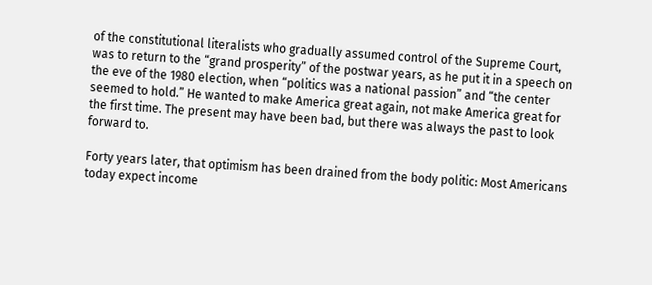of the constitutional literalists who gradually assumed control of the Supreme Court, was to return to the “grand prosperity” of the postwar years, as he put it in a speech on the eve of the 1980 election, when “politics was a national passion” and “the center seemed to hold.” He wanted to make America great again, not make America great for the first time. The present may have been bad, but there was always the past to look forward to.

Forty years later, that optimism has been drained from the body politic: Most Americans today expect income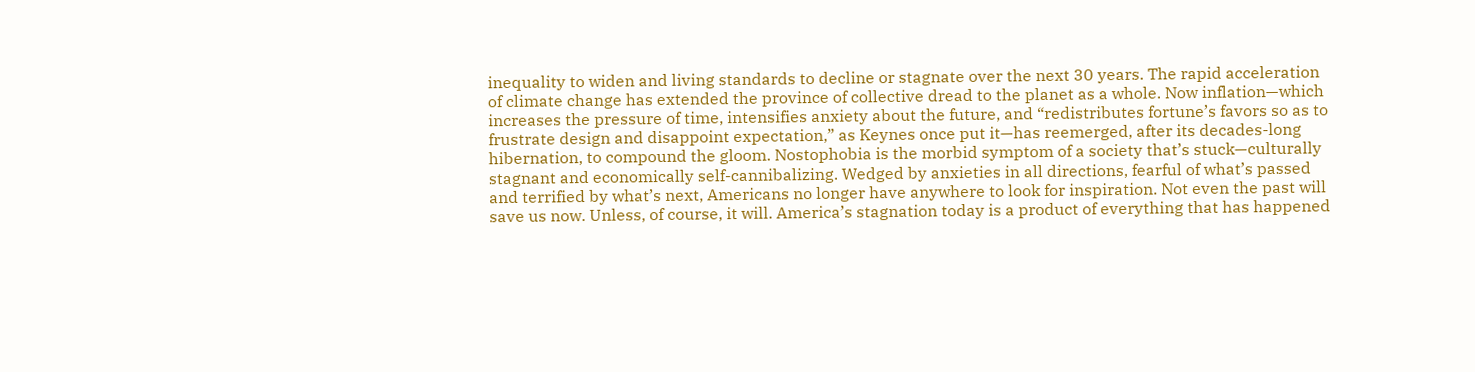inequality to widen and living standards to decline or stagnate over the next 30 years. The rapid acceleration of climate change has extended the province of collective dread to the planet as a whole. Now inflation—which increases the pressure of time, intensifies anxiety about the future, and “redistributes fortune’s favors so as to frustrate design and disappoint expectation,” as Keynes once put it—has reemerged, after its decades-long hibernation, to compound the gloom. Nostophobia is the morbid symptom of a society that’s stuck—culturally stagnant and economically self-cannibalizing. Wedged by anxieties in all directions, fearful of what’s passed and terrified by what’s next, Americans no longer have anywhere to look for inspiration. Not even the past will save us now. Unless, of course, it will. America’s stagnation today is a product of everything that has happened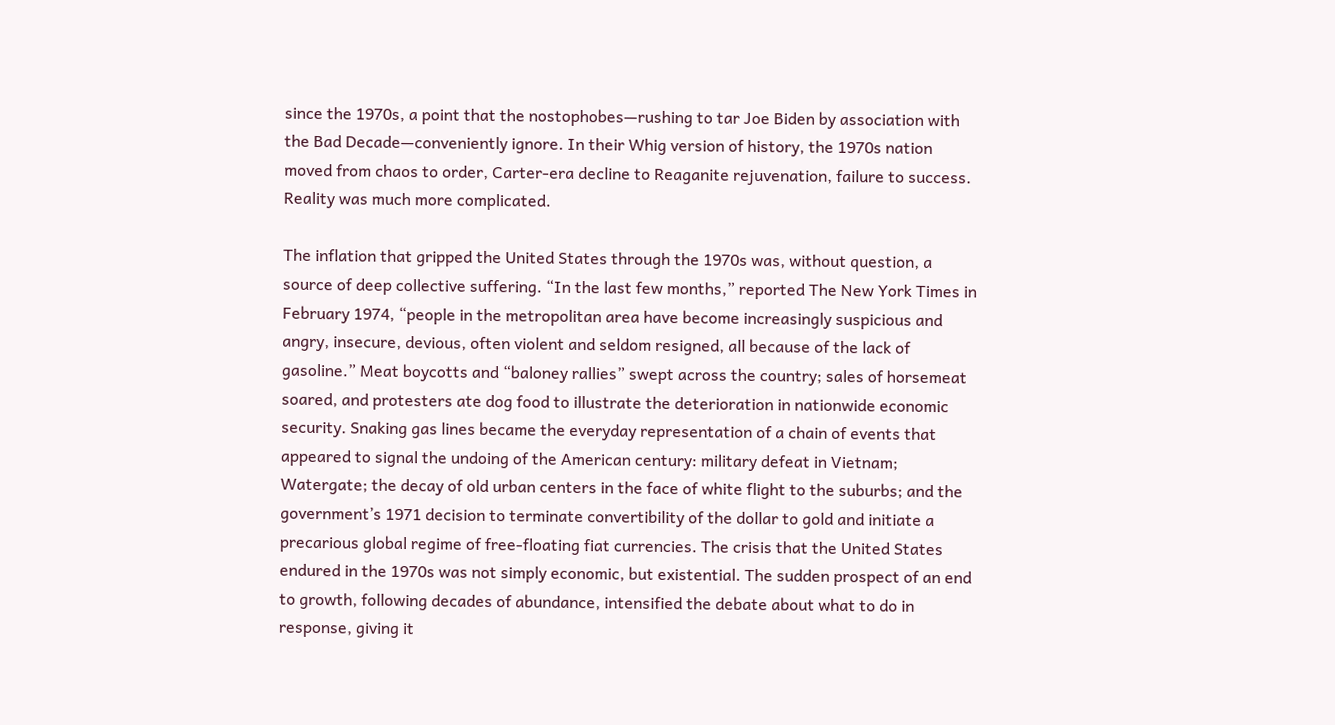since the 1970s, a point that the nostophobes—rushing to tar Joe Biden by association with the Bad Decade—conveniently ignore. In their Whig version of history, the 1970s nation moved from chaos to order, Carter-era decline to Reaganite rejuvenation, failure to success. Reality was much more complicated.

The inflation that gripped the United States through the 1970s was, without question, a source of deep collective suffering. “In the last few months,” reported The New York Times in February 1974, “people in the metropolitan area have become increasingly suspicious and angry, insecure, devious, often violent and seldom resigned, all because of the lack of gasoline.” Meat boycotts and “baloney rallies” swept across the country; sales of horsemeat soared, and protesters ate dog food to illustrate the deterioration in nationwide economic security. Snaking gas lines became the everyday representation of a chain of events that appeared to signal the undoing of the American century: military defeat in Vietnam; Watergate; the decay of old urban centers in the face of white flight to the suburbs; and the government’s 1971 decision to terminate convertibility of the dollar to gold and initiate a precarious global regime of free-floating fiat currencies. The crisis that the United States endured in the 1970s was not simply economic, but existential. The sudden prospect of an end to growth, following decades of abundance, intensified the debate about what to do in response, giving it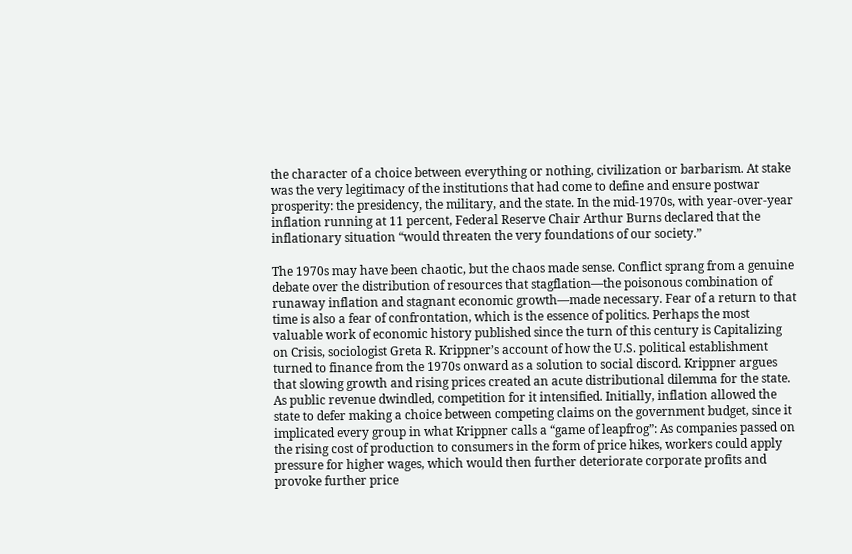the character of a choice between everything or nothing, civilization or barbarism. At stake was the very legitimacy of the institutions that had come to define and ensure postwar prosperity: the presidency, the military, and the state. In the mid-1970s, with year-over-year inflation running at 11 percent, Federal Reserve Chair Arthur Burns declared that the inflationary situation “would threaten the very foundations of our society.”

The 1970s may have been chaotic, but the chaos made sense. Conflict sprang from a genuine debate over the distribution of resources that stagflation—the poisonous combination of runaway inflation and stagnant economic growth—made necessary. Fear of a return to that time is also a fear of confrontation, which is the essence of politics. Perhaps the most valuable work of economic history published since the turn of this century is Capitalizing on Crisis, sociologist Greta R. Krippner’s account of how the U.S. political establishment turned to finance from the 1970s onward as a solution to social discord. Krippner argues that slowing growth and rising prices created an acute distributional dilemma for the state. As public revenue dwindled, competition for it intensified. Initially, inflation allowed the state to defer making a choice between competing claims on the government budget, since it implicated every group in what Krippner calls a “game of leapfrog”: As companies passed on the rising cost of production to consumers in the form of price hikes, workers could apply pressure for higher wages, which would then further deteriorate corporate profits and provoke further price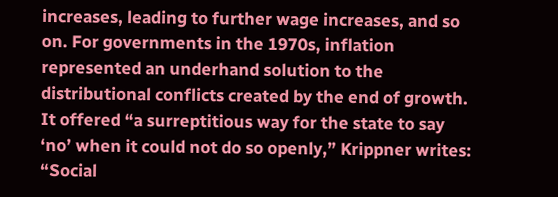increases, leading to further wage increases, and so on. For governments in the 1970s, inflation represented an underhand solution to the distributional conflicts created by the end of growth. It offered “a surreptitious way for the state to say ‘no’ when it could not do so openly,” Krippner writes: “Social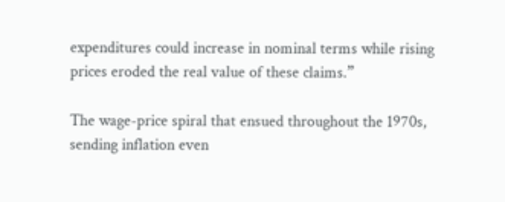expenditures could increase in nominal terms while rising prices eroded the real value of these claims.”

The wage-price spiral that ensued throughout the 1970s, sending inflation even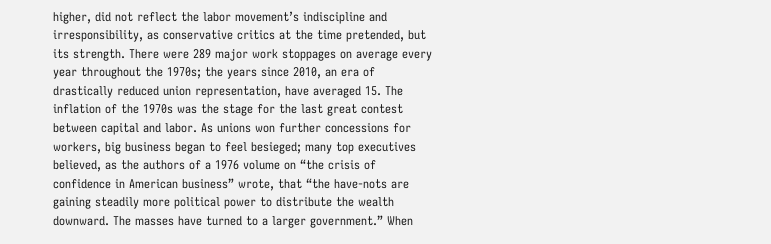higher, did not reflect the labor movement’s indiscipline and irresponsibility, as conservative critics at the time pretended, but its strength. There were 289 major work stoppages on average every year throughout the 1970s; the years since 2010, an era of drastically reduced union representation, have averaged 15. The inflation of the 1970s was the stage for the last great contest between capital and labor. As unions won further concessions for workers, big business began to feel besieged; many top executives believed, as the authors of a 1976 volume on “the crisis of confidence in American business” wrote, that “the have-nots are gaining steadily more political power to distribute the wealth downward. The masses have turned to a larger government.” When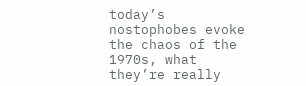today’s nostophobes evoke the chaos of the 1970s, what they’re really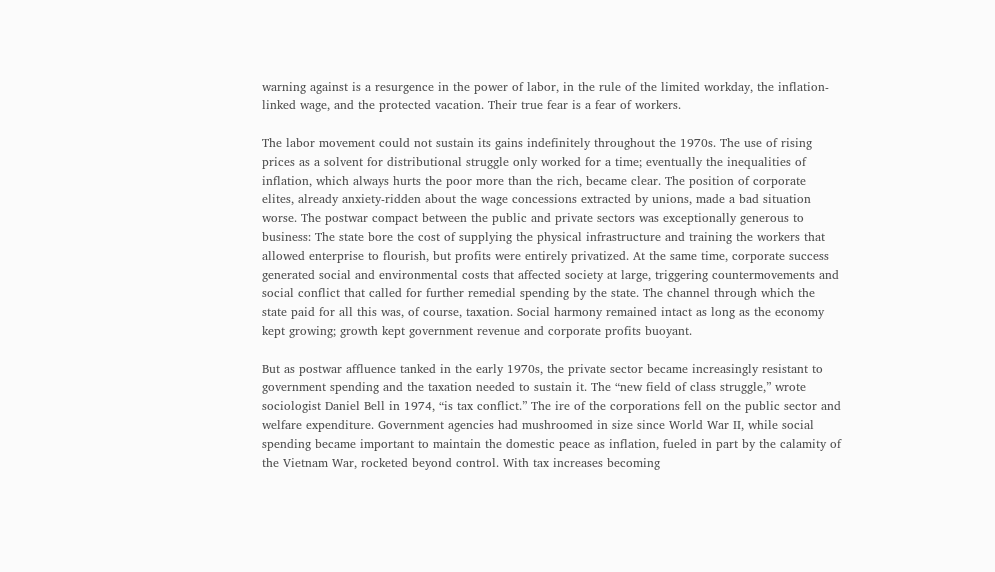warning against is a resurgence in the power of labor, in the rule of the limited workday, the inflation-linked wage, and the protected vacation. Their true fear is a fear of workers.

The labor movement could not sustain its gains indefinitely throughout the 1970s. The use of rising prices as a solvent for distributional struggle only worked for a time; eventually the inequalities of inflation, which always hurts the poor more than the rich, became clear. The position of corporate elites, already anxiety-ridden about the wage concessions extracted by unions, made a bad situation worse. The postwar compact between the public and private sectors was exceptionally generous to business: The state bore the cost of supplying the physical infrastructure and training the workers that allowed enterprise to flourish, but profits were entirely privatized. At the same time, corporate success generated social and environmental costs that affected society at large, triggering countermovements and social conflict that called for further remedial spending by the state. The channel through which the state paid for all this was, of course, taxation. Social harmony remained intact as long as the economy kept growing; growth kept government revenue and corporate profits buoyant.

But as postwar affluence tanked in the early 1970s, the private sector became increasingly resistant to government spending and the taxation needed to sustain it. The “new field of class struggle,” wrote sociologist Daniel Bell in 1974, “is tax conflict.” The ire of the corporations fell on the public sector and welfare expenditure. Government agencies had mushroomed in size since World War II, while social spending became important to maintain the domestic peace as inflation, fueled in part by the calamity of the Vietnam War, rocketed beyond control. With tax increases becoming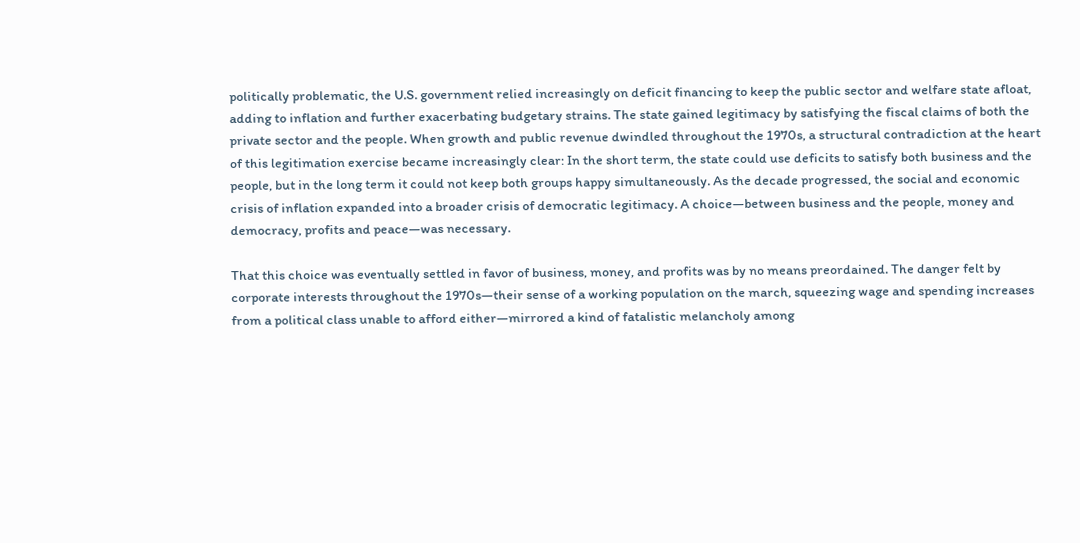politically problematic, the U.S. government relied increasingly on deficit financing to keep the public sector and welfare state afloat, adding to inflation and further exacerbating budgetary strains. The state gained legitimacy by satisfying the fiscal claims of both the private sector and the people. When growth and public revenue dwindled throughout the 1970s, a structural contradiction at the heart of this legitimation exercise became increasingly clear: In the short term, the state could use deficits to satisfy both business and the people, but in the long term it could not keep both groups happy simultaneously. As the decade progressed, the social and economic crisis of inflation expanded into a broader crisis of democratic legitimacy. A choice—between business and the people, money and democracy, profits and peace—was necessary.

That this choice was eventually settled in favor of business, money, and profits was by no means preordained. The danger felt by corporate interests throughout the 1970s—their sense of a working population on the march, squeezing wage and spending increases from a political class unable to afford either—mirrored a kind of fatalistic melancholy among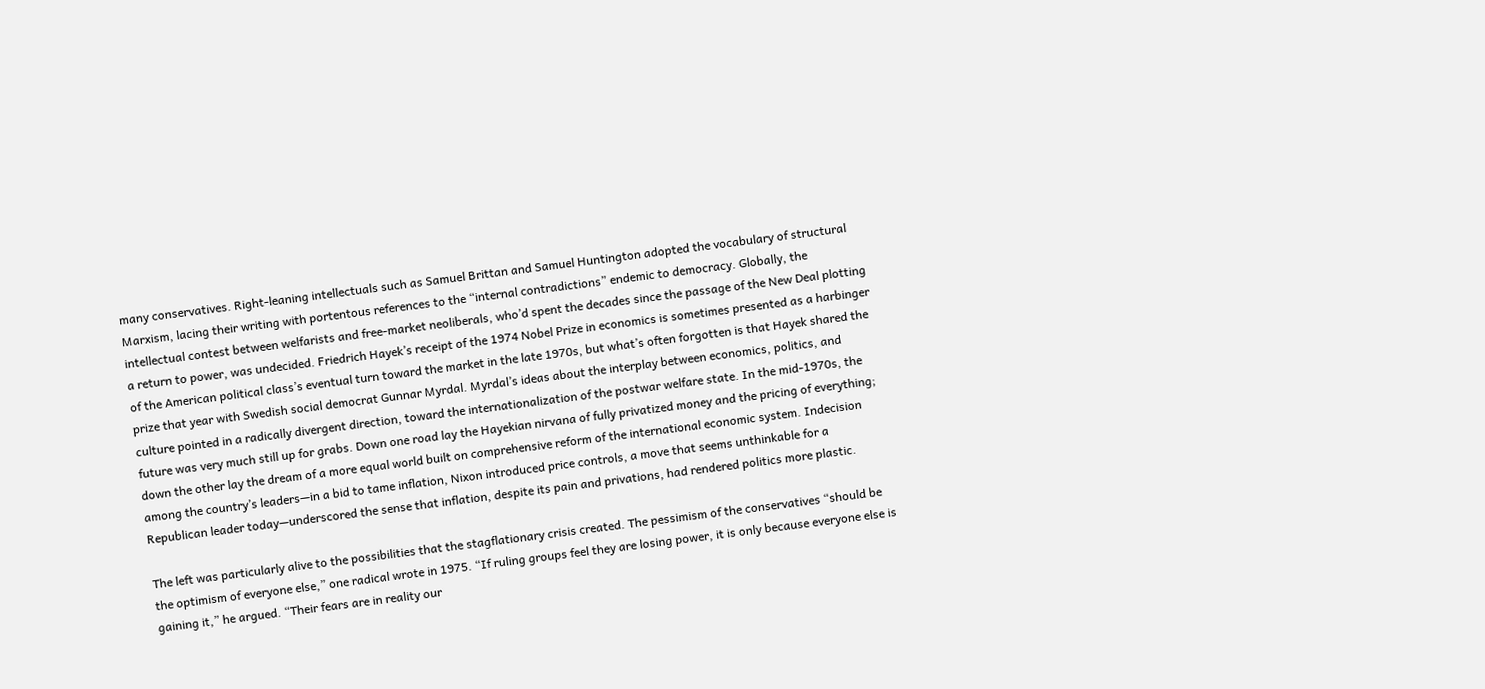many conservatives. Right-leaning intellectuals such as Samuel Brittan and Samuel Huntington adopted the vocabulary of structural Marxism, lacing their writing with portentous references to the “internal contradictions” endemic to democracy. Globally, the intellectual contest between welfarists and free-market neoliberals, who’d spent the decades since the passage of the New Deal plotting a return to power, was undecided. Friedrich Hayek’s receipt of the 1974 Nobel Prize in economics is sometimes presented as a harbinger of the American political class’s eventual turn toward the market in the late 1970s, but what’s often forgotten is that Hayek shared the prize that year with Swedish social democrat Gunnar Myrdal. Myrdal’s ideas about the interplay between economics, politics, and culture pointed in a radically divergent direction, toward the internationalization of the postwar welfare state. In the mid-1970s, the future was very much still up for grabs. Down one road lay the Hayekian nirvana of fully privatized money and the pricing of everything; down the other lay the dream of a more equal world built on comprehensive reform of the international economic system. Indecision among the country’s leaders—in a bid to tame inflation, Nixon introduced price controls, a move that seems unthinkable for a Republican leader today—underscored the sense that inflation, despite its pain and privations, had rendered politics more plastic.

The left was particularly alive to the possibilities that the stagflationary crisis created. The pessimism of the conservatives “should be the optimism of everyone else,” one radical wrote in 1975. “If ruling groups feel they are losing power, it is only because everyone else is gaining it,” he argued. “Their fears are in reality our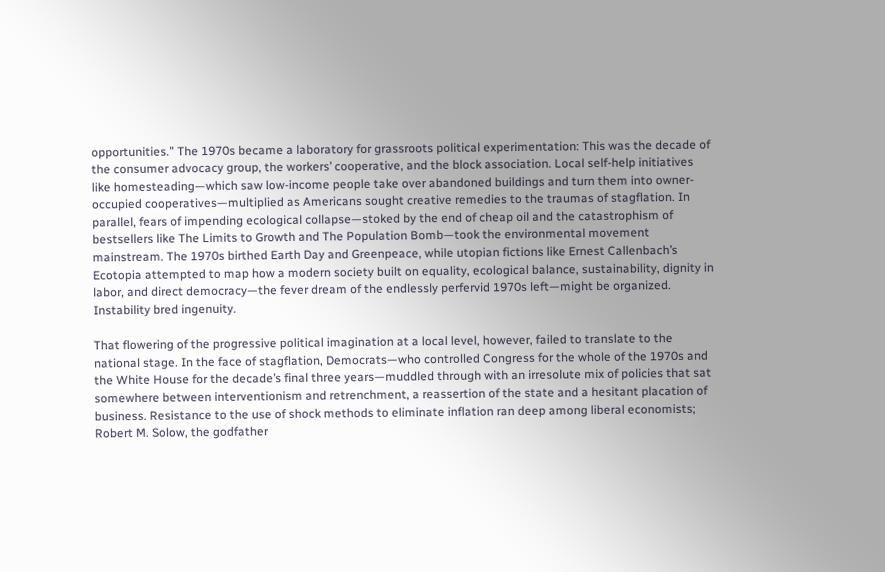opportunities.” The 1970s became a laboratory for grassroots political experimentation: This was the decade of the consumer advocacy group, the workers’ cooperative, and the block association. Local self-help initiatives like homesteading—which saw low-income people take over abandoned buildings and turn them into owner-occupied cooperatives—multiplied as Americans sought creative remedies to the traumas of stagflation. In parallel, fears of impending ecological collapse—stoked by the end of cheap oil and the catastrophism of bestsellers like The Limits to Growth and The Population Bomb—took the environmental movement mainstream. The 1970s birthed Earth Day and Greenpeace, while utopian fictions like Ernest Callenbach’s Ecotopia attempted to map how a modern society built on equality, ecological balance, sustainability, dignity in labor, and direct democracy—the fever dream of the endlessly perfervid 1970s left—might be organized. Instability bred ingenuity.

That flowering of the progressive political imagination at a local level, however, failed to translate to the national stage. In the face of stagflation, Democrats—who controlled Congress for the whole of the 1970s and the White House for the decade’s final three years—muddled through with an irresolute mix of policies that sat somewhere between interventionism and retrenchment, a reassertion of the state and a hesitant placation of business. Resistance to the use of shock methods to eliminate inflation ran deep among liberal economists; Robert M. Solow, the godfather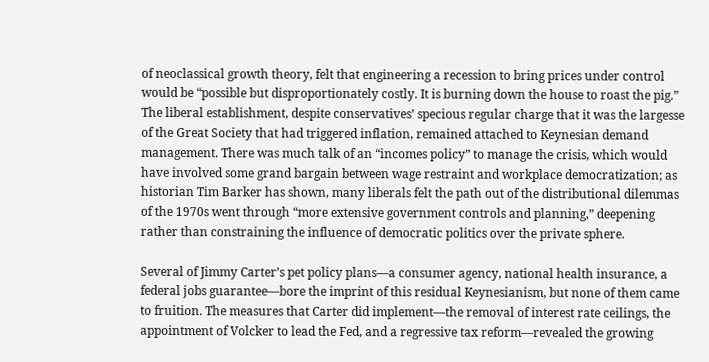of neoclassical growth theory, felt that engineering a recession to bring prices under control would be “possible but disproportionately costly. It is burning down the house to roast the pig.” The liberal establishment, despite conservatives’ specious regular charge that it was the largesse of the Great Society that had triggered inflation, remained attached to Keynesian demand management. There was much talk of an “incomes policy” to manage the crisis, which would have involved some grand bargain between wage restraint and workplace democratization; as historian Tim Barker has shown, many liberals felt the path out of the distributional dilemmas of the 1970s went through “more extensive government controls and planning,” deepening rather than constraining the influence of democratic politics over the private sphere.

Several of Jimmy Carter’s pet policy plans—a consumer agency, national health insurance, a federal jobs guarantee—bore the imprint of this residual Keynesianism, but none of them came to fruition. The measures that Carter did implement—the removal of interest rate ceilings, the appointment of Volcker to lead the Fed, and a regressive tax reform—revealed the growing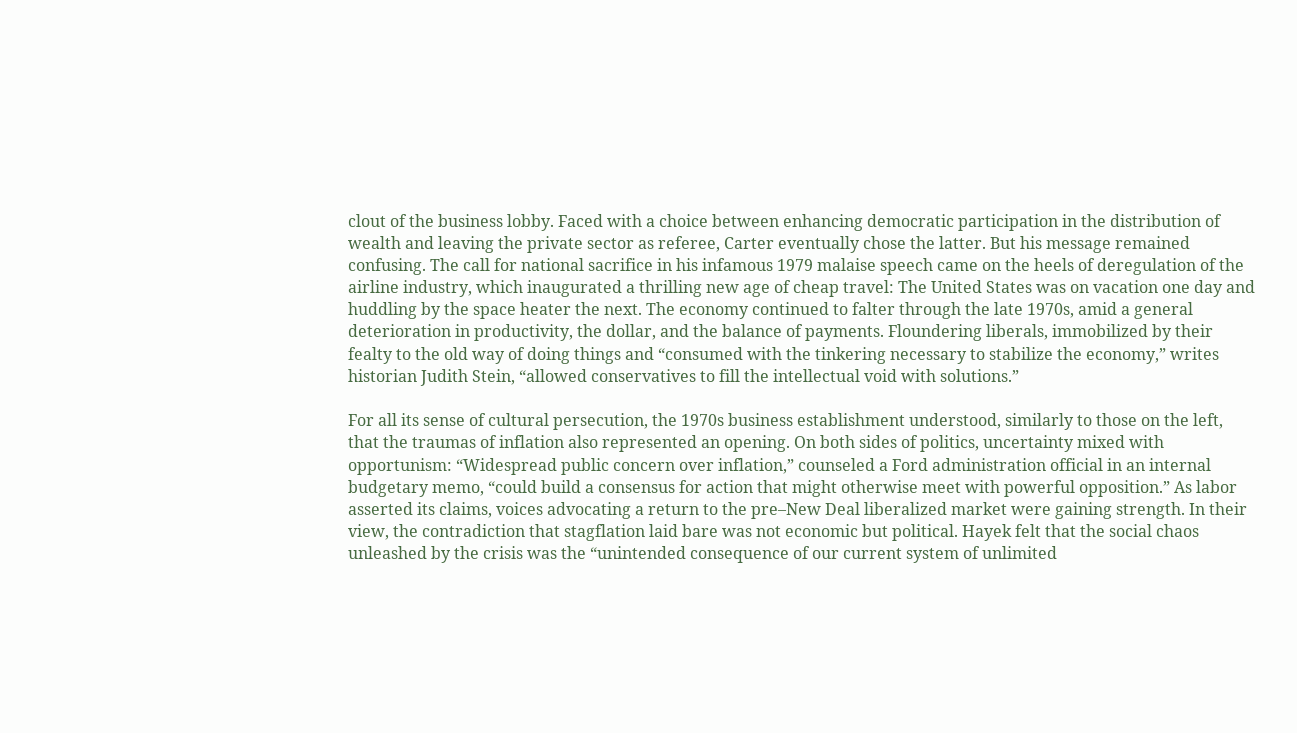clout of the business lobby. Faced with a choice between enhancing democratic participation in the distribution of wealth and leaving the private sector as referee, Carter eventually chose the latter. But his message remained confusing. The call for national sacrifice in his infamous 1979 malaise speech came on the heels of deregulation of the airline industry, which inaugurated a thrilling new age of cheap travel: The United States was on vacation one day and huddling by the space heater the next. The economy continued to falter through the late 1970s, amid a general deterioration in productivity, the dollar, and the balance of payments. Floundering liberals, immobilized by their fealty to the old way of doing things and “consumed with the tinkering necessary to stabilize the economy,” writes historian Judith Stein, “allowed conservatives to fill the intellectual void with solutions.”

For all its sense of cultural persecution, the 1970s business establishment understood, similarly to those on the left, that the traumas of inflation also represented an opening. On both sides of politics, uncertainty mixed with opportunism: “Widespread public concern over inflation,” counseled a Ford administration official in an internal budgetary memo, “could build a consensus for action that might otherwise meet with powerful opposition.” As labor asserted its claims, voices advocating a return to the pre–New Deal liberalized market were gaining strength. In their view, the contradiction that stagflation laid bare was not economic but political. Hayek felt that the social chaos unleashed by the crisis was the “unintended consequence of our current system of unlimited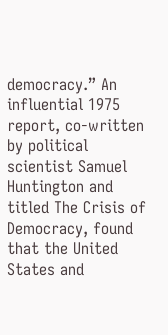democracy.” An influential 1975 report, co-written by political scientist Samuel Huntington and titled The Crisis of Democracy, found that the United States and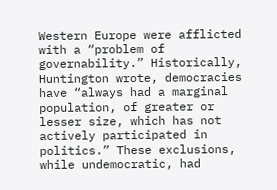Western Europe were afflicted with a “problem of governability.” Historically, Huntington wrote, democracies have “always had a marginal population, of greater or lesser size, which has not actively participated in politics.” These exclusions, while undemocratic, had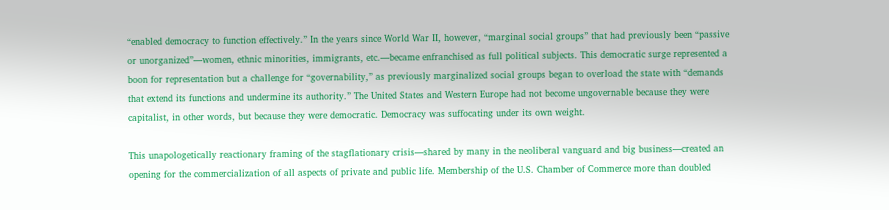“enabled democracy to function effectively.” In the years since World War II, however, “marginal social groups” that had previously been “passive or unorganized”—women, ethnic minorities, immigrants, etc.—became enfranchised as full political subjects. This democratic surge represented a boon for representation but a challenge for “governability,” as previously marginalized social groups began to overload the state with “demands that extend its functions and undermine its authority.” The United States and Western Europe had not become ungovernable because they were capitalist, in other words, but because they were democratic. Democracy was suffocating under its own weight.

This unapologetically reactionary framing of the stagflationary crisis—shared by many in the neoliberal vanguard and big business—created an opening for the commercialization of all aspects of private and public life. Membership of the U.S. Chamber of Commerce more than doubled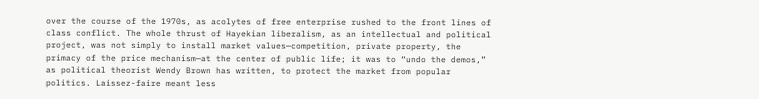over the course of the 1970s, as acolytes of free enterprise rushed to the front lines of class conflict. The whole thrust of Hayekian liberalism, as an intellectual and political project, was not simply to install market values—competition, private property, the primacy of the price mechanism—at the center of public life; it was to “undo the demos,” as political theorist Wendy Brown has written, to protect the market from popular politics. Laissez-faire meant less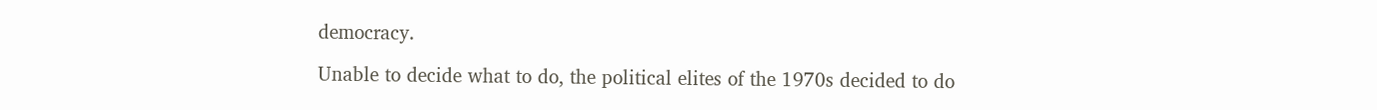democracy.

Unable to decide what to do, the political elites of the 1970s decided to do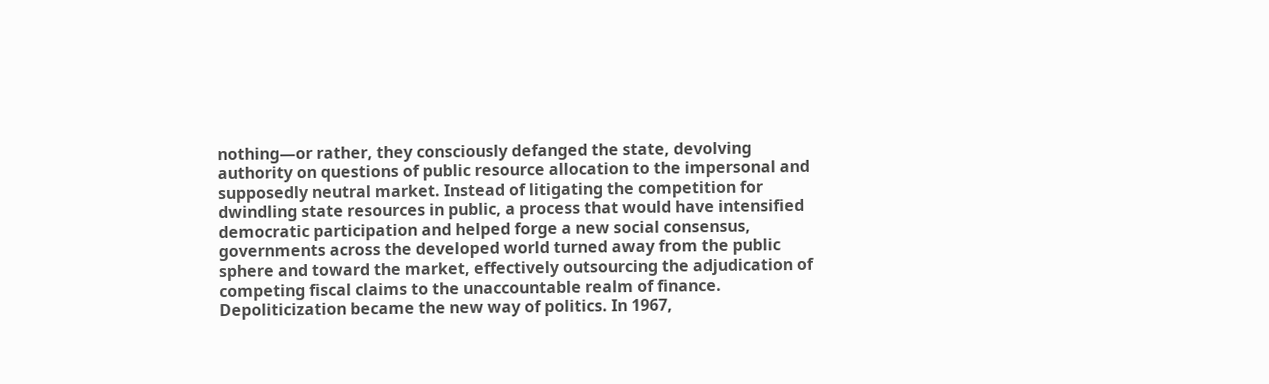nothing—or rather, they consciously defanged the state, devolving authority on questions of public resource allocation to the impersonal and supposedly neutral market. Instead of litigating the competition for dwindling state resources in public, a process that would have intensified democratic participation and helped forge a new social consensus, governments across the developed world turned away from the public sphere and toward the market, effectively outsourcing the adjudication of competing fiscal claims to the unaccountable realm of finance. Depoliticization became the new way of politics. In 1967,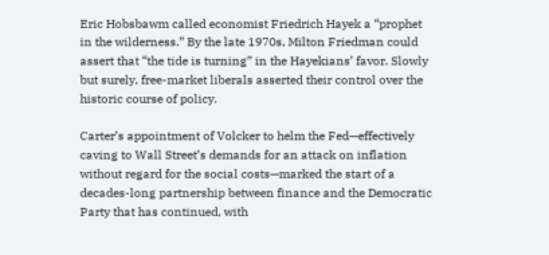Eric Hobsbawm called economist Friedrich Hayek a “prophet in the wilderness.” By the late 1970s, Milton Friedman could assert that “the tide is turning” in the Hayekians’ favor. Slowly but surely, free-market liberals asserted their control over the historic course of policy.

Carter’s appointment of Volcker to helm the Fed—effectively caving to Wall Street’s demands for an attack on inflation without regard for the social costs—marked the start of a decades-long partnership between finance and the Democratic Party that has continued, with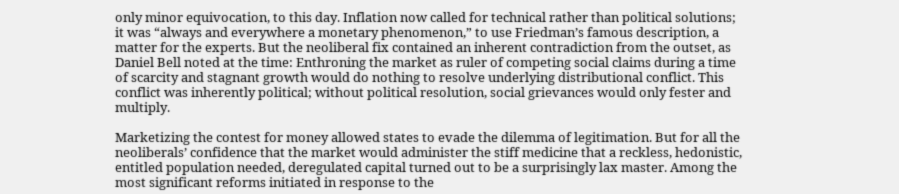only minor equivocation, to this day. Inflation now called for technical rather than political solutions; it was “always and everywhere a monetary phenomenon,” to use Friedman’s famous description, a matter for the experts. But the neoliberal fix contained an inherent contradiction from the outset, as Daniel Bell noted at the time: Enthroning the market as ruler of competing social claims during a time of scarcity and stagnant growth would do nothing to resolve underlying distributional conflict. This conflict was inherently political; without political resolution, social grievances would only fester and multiply.

Marketizing the contest for money allowed states to evade the dilemma of legitimation. But for all the neoliberals’ confidence that the market would administer the stiff medicine that a reckless, hedonistic, entitled population needed, deregulated capital turned out to be a surprisingly lax master. Among the most significant reforms initiated in response to the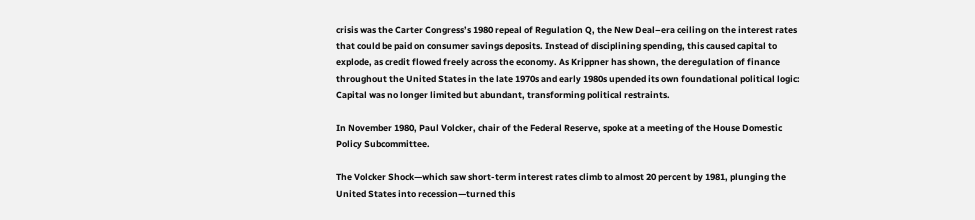crisis was the Carter Congress’s 1980 repeal of Regulation Q, the New Deal–era ceiling on the interest rates that could be paid on consumer savings deposits. Instead of disciplining spending, this caused capital to explode, as credit flowed freely across the economy. As Krippner has shown, the deregulation of finance throughout the United States in the late 1970s and early 1980s upended its own foundational political logic: Capital was no longer limited but abundant, transforming political restraints.

In November 1980, Paul Volcker, chair of the Federal Reserve, spoke at a meeting of the House Domestic Policy Subcommittee.

The Volcker Shock—which saw short-term interest rates climb to almost 20 percent by 1981, plunging the United States into recession—turned this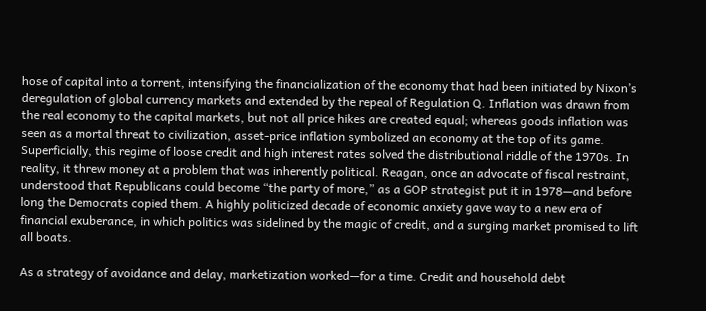hose of capital into a torrent, intensifying the financialization of the economy that had been initiated by Nixon’s deregulation of global currency markets and extended by the repeal of Regulation Q. Inflation was drawn from the real economy to the capital markets, but not all price hikes are created equal; whereas goods inflation was seen as a mortal threat to civilization, asset-price inflation symbolized an economy at the top of its game. Superficially, this regime of loose credit and high interest rates solved the distributional riddle of the 1970s. In reality, it threw money at a problem that was inherently political. Reagan, once an advocate of fiscal restraint, understood that Republicans could become “the party of more,” as a GOP strategist put it in 1978—and before long the Democrats copied them. A highly politicized decade of economic anxiety gave way to a new era of financial exuberance, in which politics was sidelined by the magic of credit, and a surging market promised to lift all boats.

As a strategy of avoidance and delay, marketization worked—for a time. Credit and household debt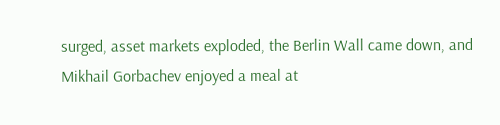surged, asset markets exploded, the Berlin Wall came down, and Mikhail Gorbachev enjoyed a meal at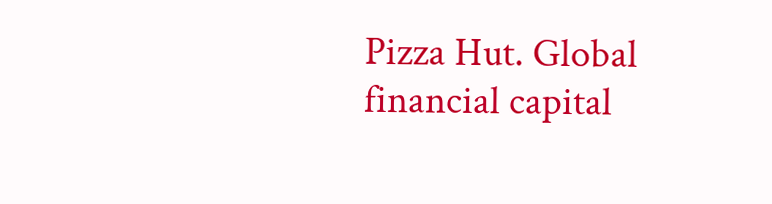Pizza Hut. Global financial capital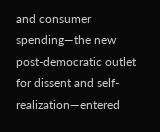and consumer spending—the new post-democratic outlet for dissent and self-realization—entered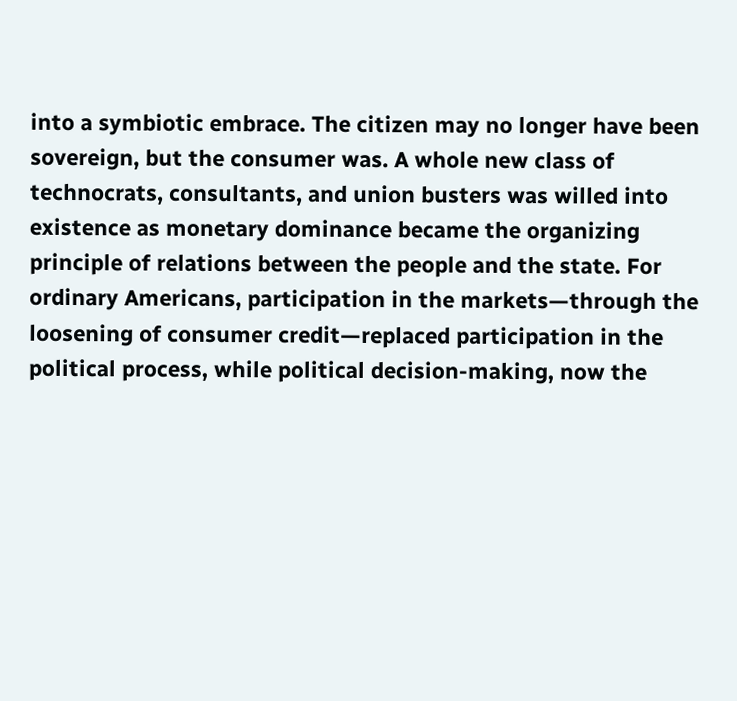into a symbiotic embrace. The citizen may no longer have been sovereign, but the consumer was. A whole new class of technocrats, consultants, and union busters was willed into existence as monetary dominance became the organizing principle of relations between the people and the state. For ordinary Americans, participation in the markets—through the loosening of consumer credit—replaced participation in the political process, while political decision-making, now the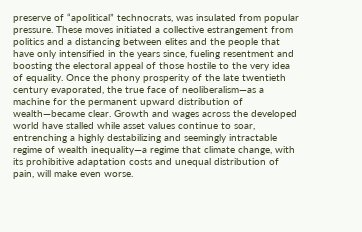preserve of “apolitical” technocrats, was insulated from popular pressure. These moves initiated a collective estrangement from politics and a distancing between elites and the people that have only intensified in the years since, fueling resentment and boosting the electoral appeal of those hostile to the very idea of equality. Once the phony prosperity of the late twentieth century evaporated, the true face of neoliberalism—as a machine for the permanent upward distribution of wealth—became clear. Growth and wages across the developed world have stalled while asset values continue to soar, entrenching a highly destabilizing and seemingly intractable regime of wealth inequality—a regime that climate change, with its prohibitive adaptation costs and unequal distribution of pain, will make even worse.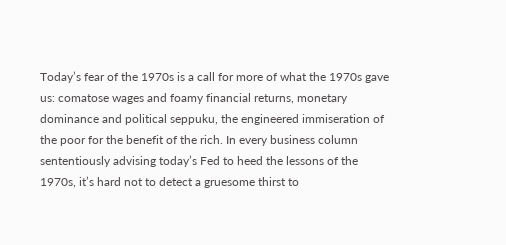Today’s fear of the 1970s is a call for more of what the 1970s gave us: comatose wages and foamy financial returns, monetary dominance and political seppuku, the engineered immiseration of the poor for the benefit of the rich. In every business column sententiously advising today’s Fed to heed the lessons of the 1970s, it’s hard not to detect a gruesome thirst to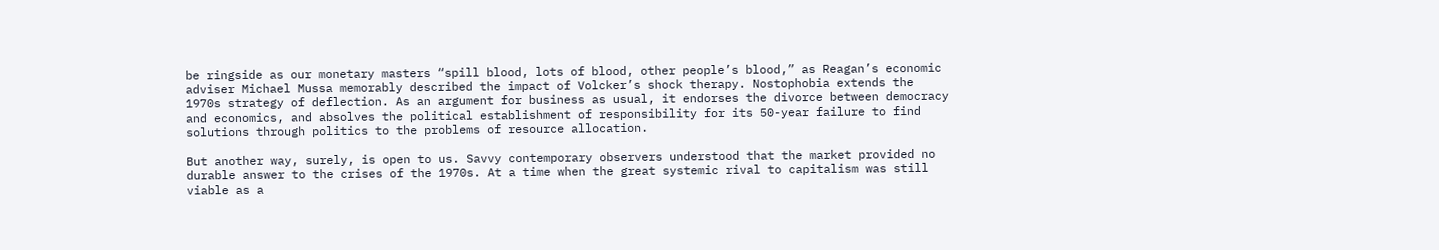be ringside as our monetary masters “spill blood, lots of blood, other people’s blood,” as Reagan’s economic adviser Michael Mussa memorably described the impact of Volcker’s shock therapy. Nostophobia extends the 1970s strategy of deflection. As an argument for business as usual, it endorses the divorce between democracy and economics, and absolves the political establishment of responsibility for its 50-year failure to find solutions through politics to the problems of resource allocation.

But another way, surely, is open to us. Savvy contemporary observers understood that the market provided no durable answer to the crises of the 1970s. At a time when the great systemic rival to capitalism was still viable as a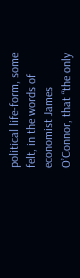political life-form, some felt, in the words of economist James O’Connor, that “the only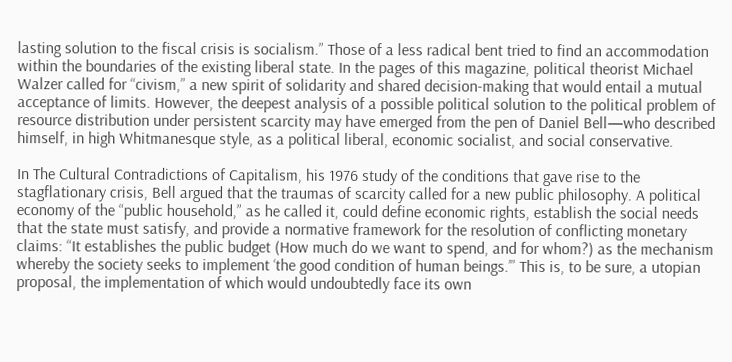lasting solution to the fiscal crisis is socialism.” Those of a less radical bent tried to find an accommodation within the boundaries of the existing liberal state. In the pages of this magazine, political theorist Michael Walzer called for “civism,” a new spirit of solidarity and shared decision-making that would entail a mutual acceptance of limits. However, the deepest analysis of a possible political solution to the political problem of resource distribution under persistent scarcity may have emerged from the pen of Daniel Bell—who described himself, in high Whitmanesque style, as a political liberal, economic socialist, and social conservative.

In The Cultural Contradictions of Capitalism, his 1976 study of the conditions that gave rise to the stagflationary crisis, Bell argued that the traumas of scarcity called for a new public philosophy. A political economy of the “public household,” as he called it, could define economic rights, establish the social needs that the state must satisfy, and provide a normative framework for the resolution of conflicting monetary claims: “It establishes the public budget (How much do we want to spend, and for whom?) as the mechanism whereby the society seeks to implement ‘the good condition of human beings.’” This is, to be sure, a utopian proposal, the implementation of which would undoubtedly face its own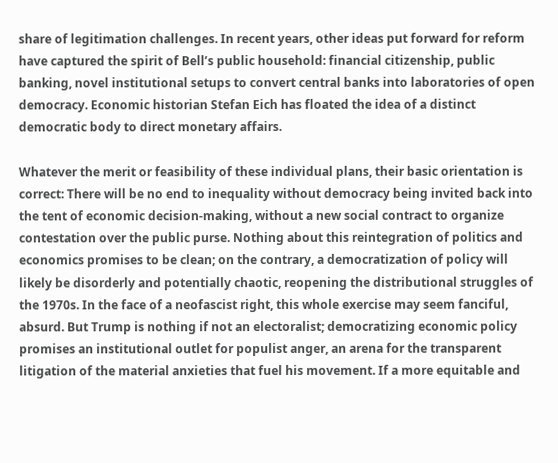share of legitimation challenges. In recent years, other ideas put forward for reform have captured the spirit of Bell’s public household: financial citizenship, public banking, novel institutional setups to convert central banks into laboratories of open democracy. Economic historian Stefan Eich has floated the idea of a distinct democratic body to direct monetary affairs.

Whatever the merit or feasibility of these individual plans, their basic orientation is correct: There will be no end to inequality without democracy being invited back into the tent of economic decision-making, without a new social contract to organize contestation over the public purse. Nothing about this reintegration of politics and economics promises to be clean; on the contrary, a democratization of policy will likely be disorderly and potentially chaotic, reopening the distributional struggles of the 1970s. In the face of a neofascist right, this whole exercise may seem fanciful, absurd. But Trump is nothing if not an electoralist; democratizing economic policy promises an institutional outlet for populist anger, an arena for the transparent litigation of the material anxieties that fuel his movement. If a more equitable and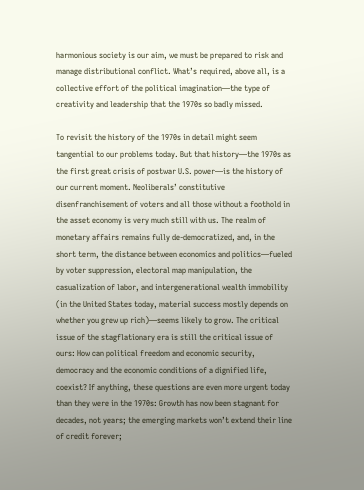harmonious society is our aim, we must be prepared to risk and manage distributional conflict. What’s required, above all, is a collective effort of the political imagination—the type of creativity and leadership that the 1970s so badly missed.

To revisit the history of the 1970s in detail might seem tangential to our problems today. But that history—the 1970s as the first great crisis of postwar U.S. power—is the history of our current moment. Neoliberals’ constitutive disenfranchisement of voters and all those without a foothold in the asset economy is very much still with us. The realm of monetary affairs remains fully de-democratized, and, in the short term, the distance between economics and politics—fueled by voter suppression, electoral map manipulation, the casualization of labor, and intergenerational wealth immobility (in the United States today, material success mostly depends on whether you grew up rich)—seems likely to grow. The critical issue of the stagflationary era is still the critical issue of ours: How can political freedom and economic security, democracy and the economic conditions of a dignified life, coexist? If anything, these questions are even more urgent today than they were in the 1970s: Growth has now been stagnant for decades, not years; the emerging markets won’t extend their line of credit forever;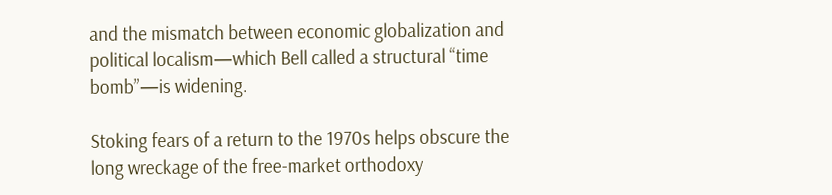and the mismatch between economic globalization and political localism—which Bell called a structural “time bomb”—is widening.

Stoking fears of a return to the 1970s helps obscure the long wreckage of the free-market orthodoxy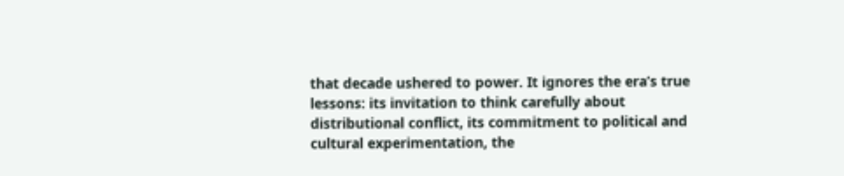that decade ushered to power. It ignores the era’s true lessons: its invitation to think carefully about distributional conflict, its commitment to political and cultural experimentation, the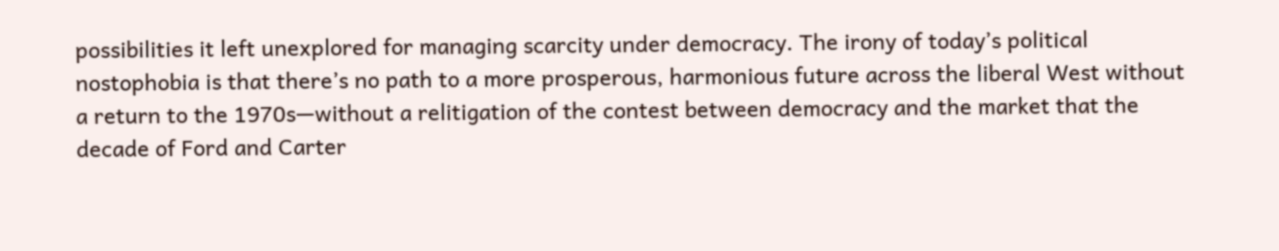possibilities it left unexplored for managing scarcity under democracy. The irony of today’s political nostophobia is that there’s no path to a more prosperous, harmonious future across the liberal West without a return to the 1970s—without a relitigation of the contest between democracy and the market that the decade of Ford and Carter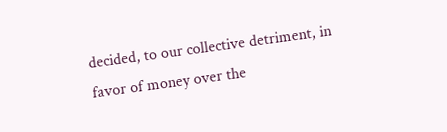decided, to our collective detriment, in favor of money over the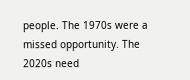people. The 1970s were a missed opportunity. The 2020s need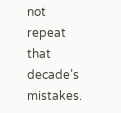not repeat that decade’s mistakes.